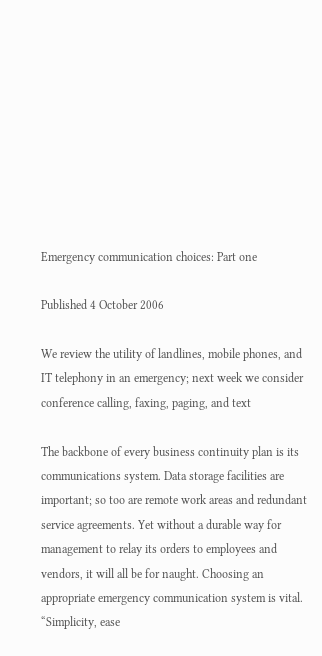Emergency communication choices: Part one

Published 4 October 2006

We review the utility of landlines, mobile phones, and IT telephony in an emergency; next week we consider conference calling, faxing, paging, and text

The backbone of every business continuity plan is its communications system. Data storage facilities are important; so too are remote work areas and redundant service agreements. Yet without a durable way for management to relay its orders to employees and vendors, it will all be for naught. Choosing an appropriate emergency communication system is vital. “Simplicity, ease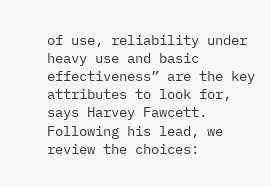of use, reliability under heavy use and basic effectiveness” are the key attributes to look for, says Harvey Fawcett. Following his lead, we review the choices: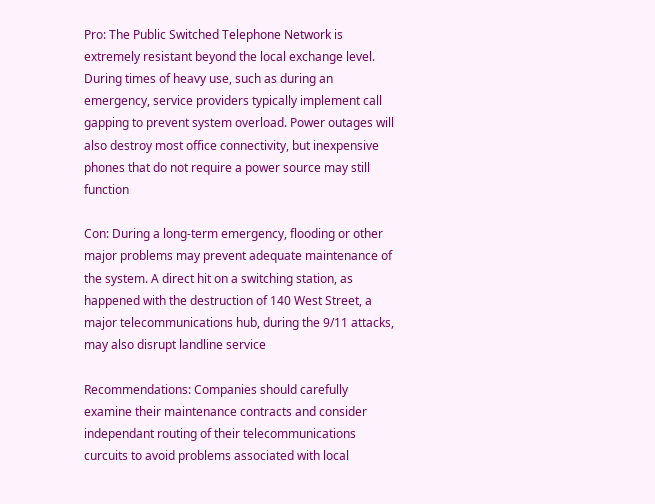Pro: The Public Switched Telephone Network is extremely resistant beyond the local exchange level. During times of heavy use, such as during an emergency, service providers typically implement call gapping to prevent system overload. Power outages will also destroy most office connectivity, but inexpensive phones that do not require a power source may still function

Con: During a long-term emergency, flooding or other major problems may prevent adequate maintenance of the system. A direct hit on a switching station, as happened with the destruction of 140 West Street, a major telecommunications hub, during the 9/11 attacks, may also disrupt landline service

Recommendations: Companies should carefully examine their maintenance contracts and consider independant routing of their telecommunications curcuits to avoid problems associated with local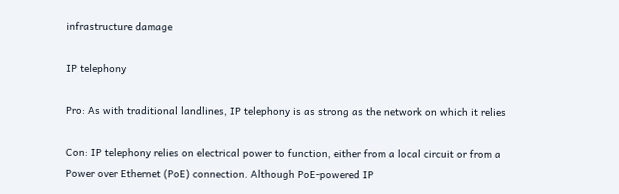infrastructure damage

IP telephony

Pro: As with traditional landlines, IP telephony is as strong as the network on which it relies

Con: IP telephony relies on electrical power to function, either from a local circuit or from a Power over Ethernet (PoE) connection. Although PoE-powered IP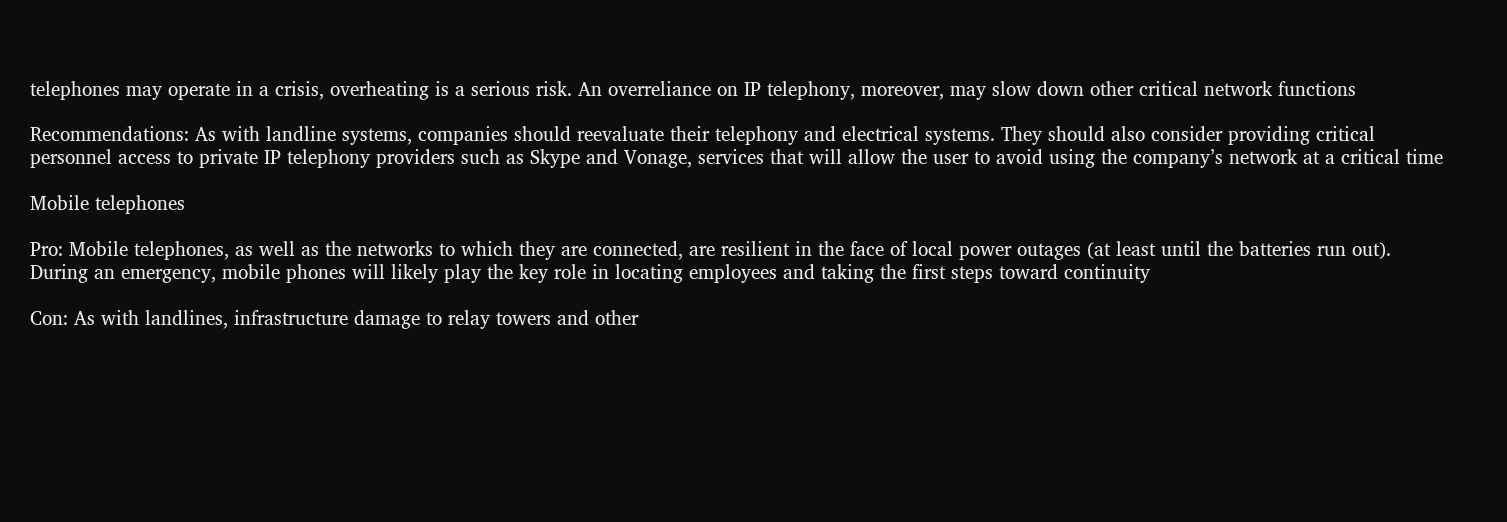telephones may operate in a crisis, overheating is a serious risk. An overreliance on IP telephony, moreover, may slow down other critical network functions

Recommendations: As with landline systems, companies should reevaluate their telephony and electrical systems. They should also consider providing critical personnel access to private IP telephony providers such as Skype and Vonage, services that will allow the user to avoid using the company’s network at a critical time

Mobile telephones

Pro: Mobile telephones, as well as the networks to which they are connected, are resilient in the face of local power outages (at least until the batteries run out). During an emergency, mobile phones will likely play the key role in locating employees and taking the first steps toward continuity

Con: As with landlines, infrastructure damage to relay towers and other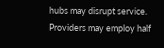hubs may disrupt service. Providers may employ half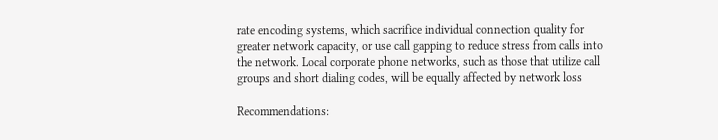rate encoding systems, which sacrifice individual connection quality for greater network capacity, or use call gapping to reduce stress from calls into the network. Local corporate phone networks, such as those that utilize call groups and short dialing codes, will be equally affected by network loss

Recommendations: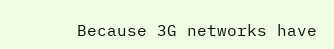Because 3G networks have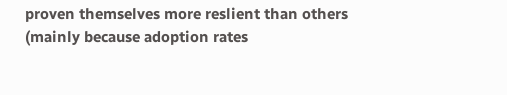proven themselves more reslient than others (mainly because adoption rates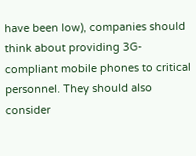have been low), companies should think about providing 3G-compliant mobile phones to critical personnel. They should also consider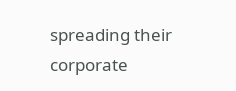spreading their corporate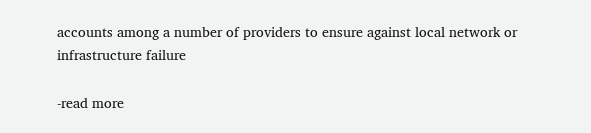accounts among a number of providers to ensure against local network or infrastructure failure

-read more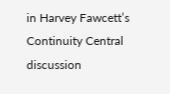in Harvey Fawcett’s Continuity Central discussion